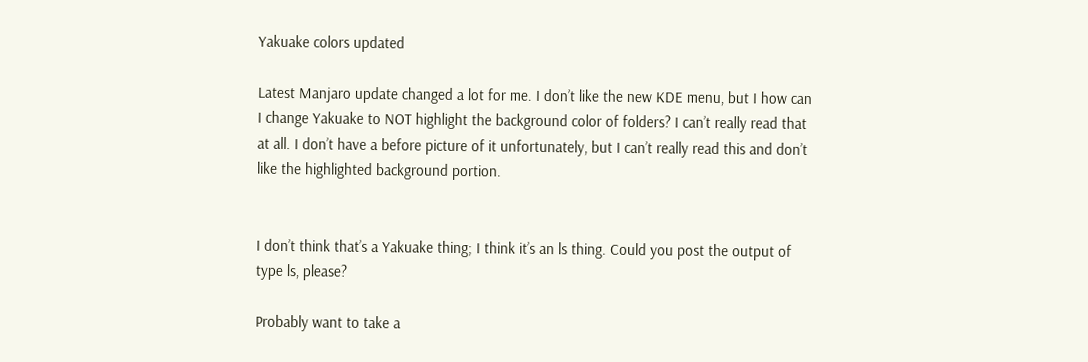Yakuake colors updated

Latest Manjaro update changed a lot for me. I don’t like the new KDE menu, but I how can I change Yakuake to NOT highlight the background color of folders? I can’t really read that at all. I don’t have a before picture of it unfortunately, but I can’t really read this and don’t like the highlighted background portion.


I don’t think that’s a Yakuake thing; I think it’s an ls thing. Could you post the output of type ls, please?

Probably want to take a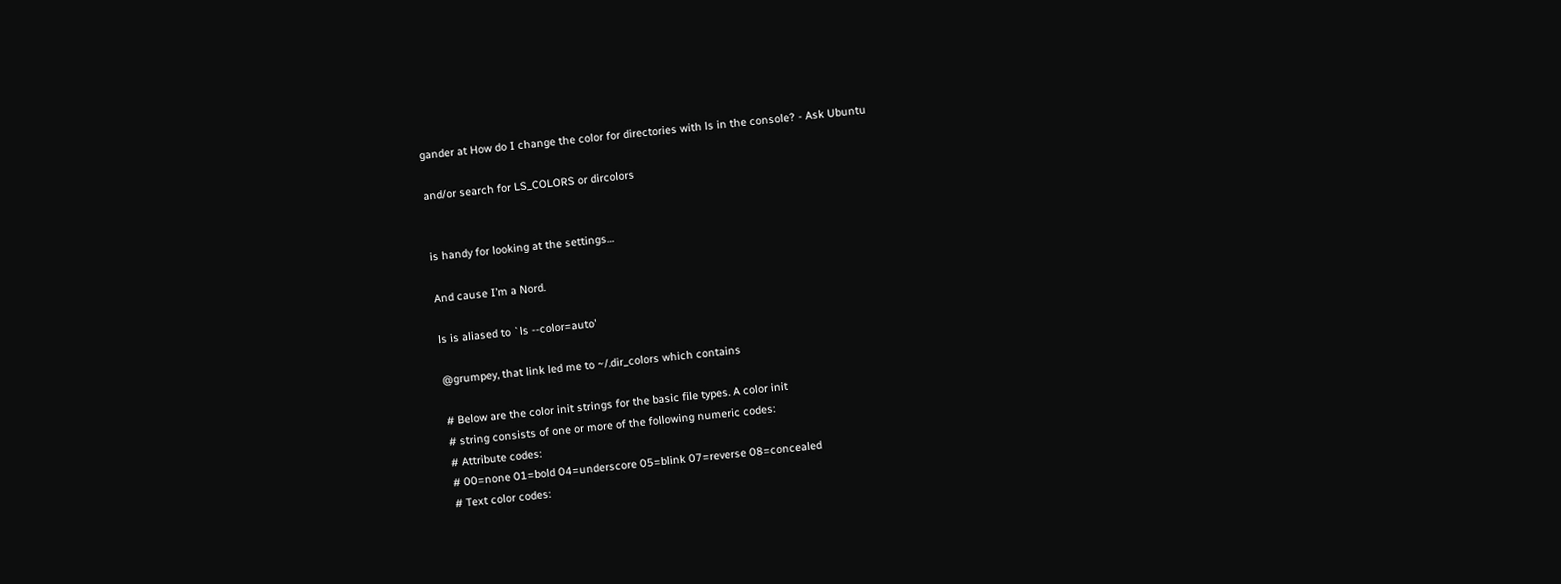gander at How do I change the color for directories with ls in the console? - Ask Ubuntu

and/or search for LS_COLORS or dircolors


is handy for looking at the settings…

And cause I’m a Nord.

ls is aliased to `ls --color=auto'

@grumpey, that link led me to ~/.dir_colors which contains

# Below are the color init strings for the basic file types. A color init
# string consists of one or more of the following numeric codes:
# Attribute codes:
# 00=none 01=bold 04=underscore 05=blink 07=reverse 08=concealed
# Text color codes: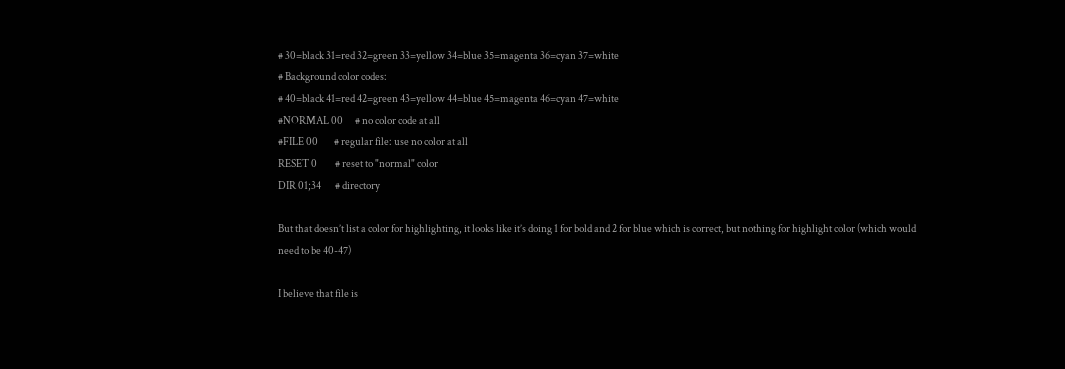# 30=black 31=red 32=green 33=yellow 34=blue 35=magenta 36=cyan 37=white
# Background color codes:
# 40=black 41=red 42=green 43=yellow 44=blue 45=magenta 46=cyan 47=white
#NORMAL 00      # no color code at all
#FILE 00        # regular file: use no color at all
RESET 0         # reset to "normal" color
DIR 01;34       # directory

But that doesn’t list a color for highlighting, it looks like it’s doing 1 for bold and 2 for blue which is correct, but nothing for highlight color (which would need to be 40-47)

I believe that file is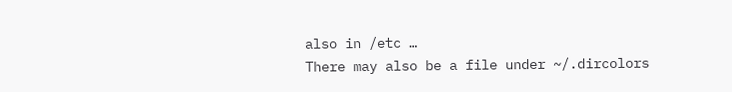also in /etc …
There may also be a file under ~/.dircolors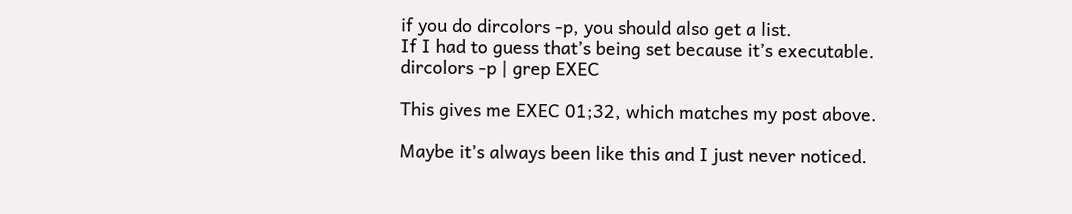if you do dircolors -p, you should also get a list.
If I had to guess that’s being set because it’s executable.
dircolors -p | grep EXEC

This gives me EXEC 01;32, which matches my post above.

Maybe it’s always been like this and I just never noticed.